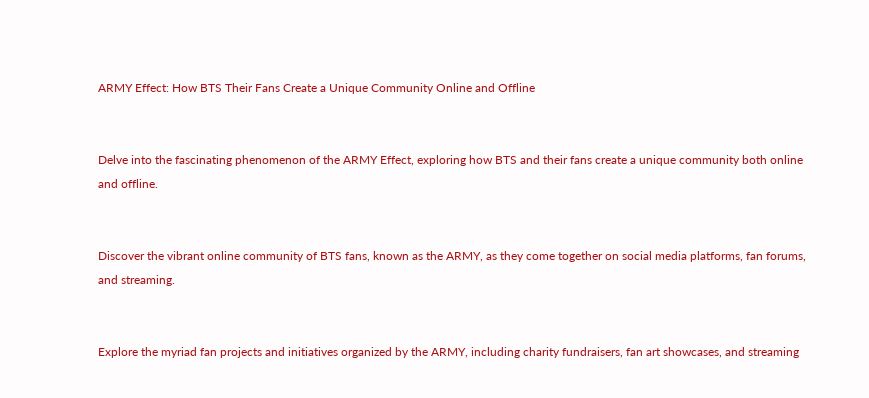ARMY Effect: How BTS Their Fans Create a Unique Community Online and Offline


Delve into the fascinating phenomenon of the ARMY Effect, exploring how BTS and their fans create a unique community both online and offline.


Discover the vibrant online community of BTS fans, known as the ARMY, as they come together on social media platforms, fan forums, and streaming.


Explore the myriad fan projects and initiatives organized by the ARMY, including charity fundraisers, fan art showcases, and streaming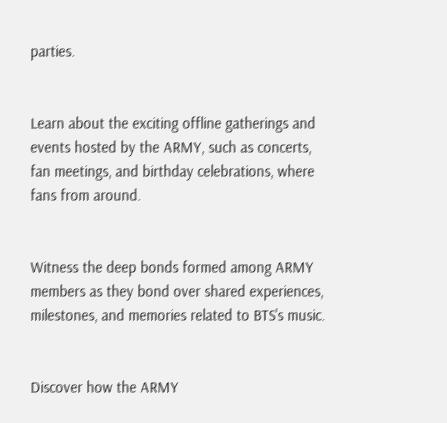parties.


Learn about the exciting offline gatherings and events hosted by the ARMY, such as concerts, fan meetings, and birthday celebrations, where fans from around.


Witness the deep bonds formed among ARMY members as they bond over shared experiences, milestones, and memories related to BTS's music.


Discover how the ARMY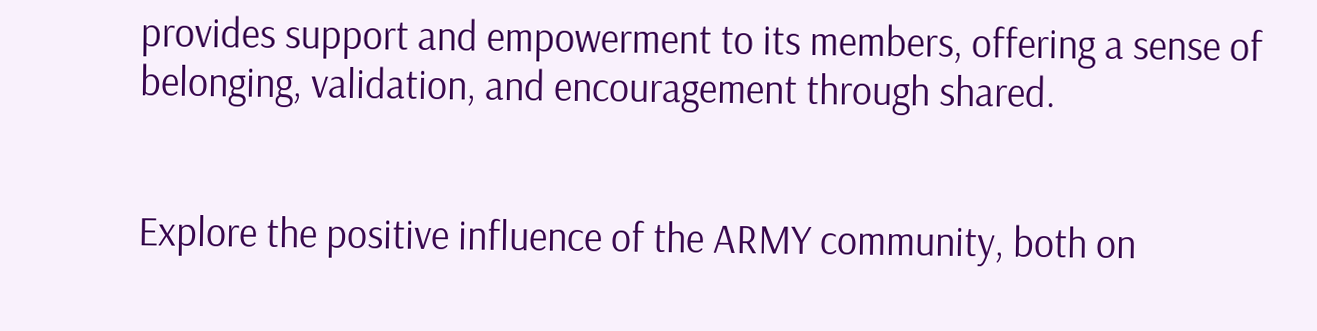provides support and empowerment to its members, offering a sense of belonging, validation, and encouragement through shared.


Explore the positive influence of the ARMY community, both on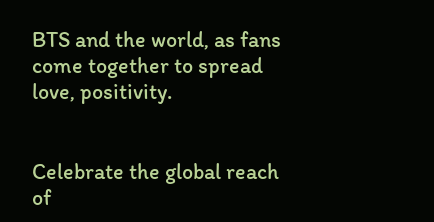BTS and the world, as fans come together to spread love, positivity.


Celebrate the global reach of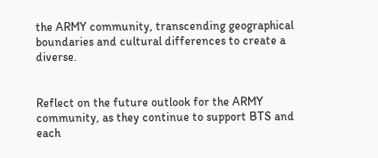the ARMY community, transcending geographical boundaries and cultural differences to create a diverse.


Reflect on the future outlook for the ARMY community, as they continue to support BTS and each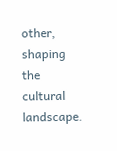other, shaping the cultural landscape.